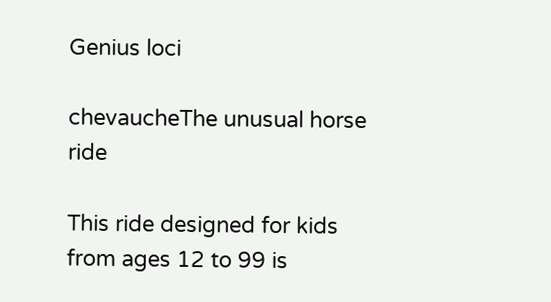Genius loci

chevaucheThe unusual horse ride

This ride designed for kids from ages 12 to 99 is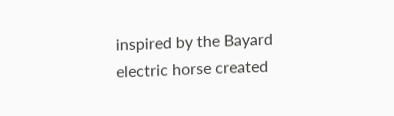inspired by the Bayard electric horse created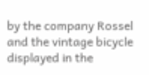by the company Rossel and the vintage bicycle displayed in the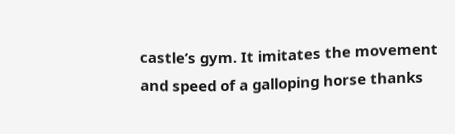castle’s gym. It imitates the movement and speed of a galloping horse thanks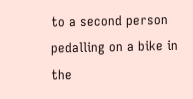to a second person pedalling on a bike in the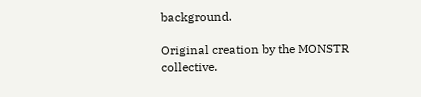background.

Original creation by the MONSTR collective.